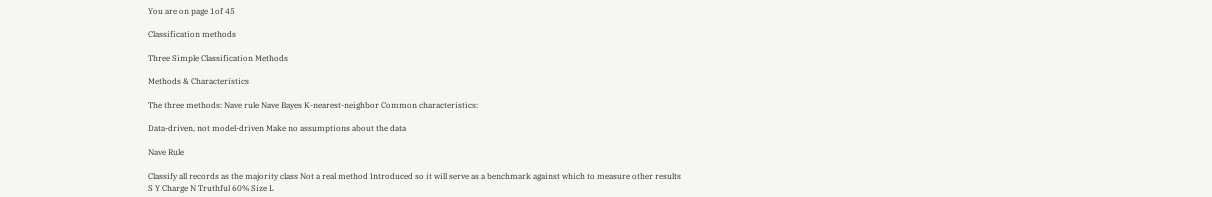You are on page 1of 45

Classification methods

Three Simple Classification Methods

Methods & Characteristics

The three methods: Nave rule Nave Bayes K-nearest-neighbor Common characteristics:

Data-driven, not model-driven Make no assumptions about the data

Nave Rule

Classify all records as the majority class Not a real method Introduced so it will serve as a benchmark against which to measure other results
S Y Charge N Truthful 60% Size L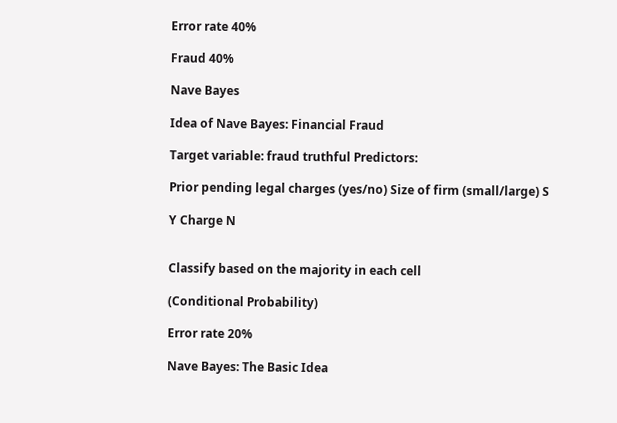Error rate 40%

Fraud 40%

Nave Bayes

Idea of Nave Bayes: Financial Fraud

Target variable: fraud truthful Predictors:

Prior pending legal charges (yes/no) Size of firm (small/large) S

Y Charge N


Classify based on the majority in each cell

(Conditional Probability)

Error rate 20%

Nave Bayes: The Basic Idea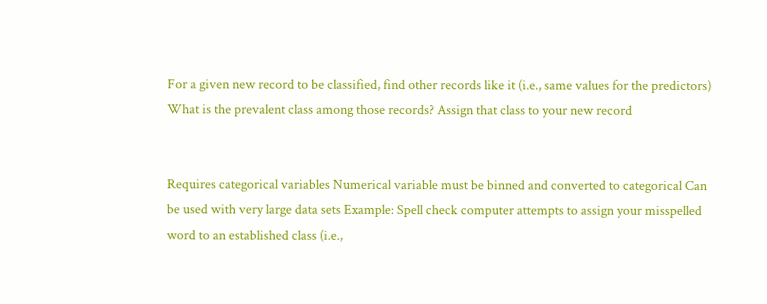For a given new record to be classified, find other records like it (i.e., same values for the predictors) What is the prevalent class among those records? Assign that class to your new record


Requires categorical variables Numerical variable must be binned and converted to categorical Can be used with very large data sets Example: Spell check computer attempts to assign your misspelled word to an established class (i.e.,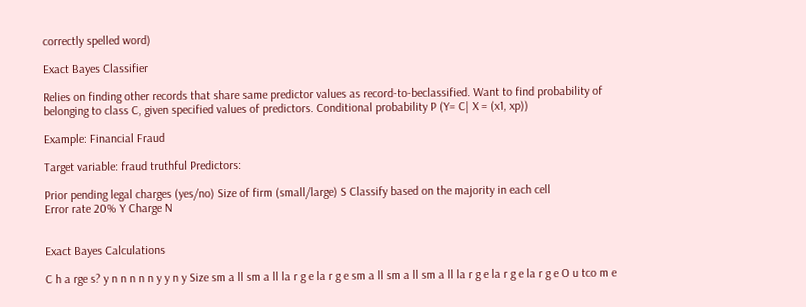correctly spelled word)

Exact Bayes Classifier

Relies on finding other records that share same predictor values as record-to-beclassified. Want to find probability of belonging to class C, given specified values of predictors. Conditional probability P (Y= C| X = (x1, xp))

Example: Financial Fraud

Target variable: fraud truthful Predictors:

Prior pending legal charges (yes/no) Size of firm (small/large) S Classify based on the majority in each cell
Error rate 20% Y Charge N


Exact Bayes Calculations

C h a rge s? y n n n n n y y n y Size sm a ll sm a ll la r g e la r g e sm a ll sm a ll sm a ll la r g e la r g e la r g e O u tco m e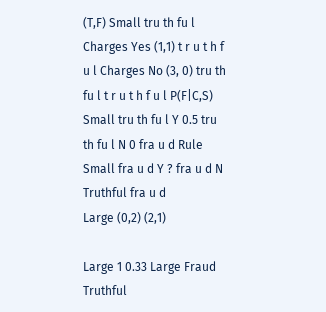(T,F) Small tru th fu l Charges Yes (1,1) t r u t h f u l Charges No (3, 0) tru th fu l t r u t h f u l P(F|C,S) Small tru th fu l Y 0.5 tru th fu l N 0 fra u d Rule Small fra u d Y ? fra u d N Truthful fra u d
Large (0,2) (2,1)

Large 1 0.33 Large Fraud Truthful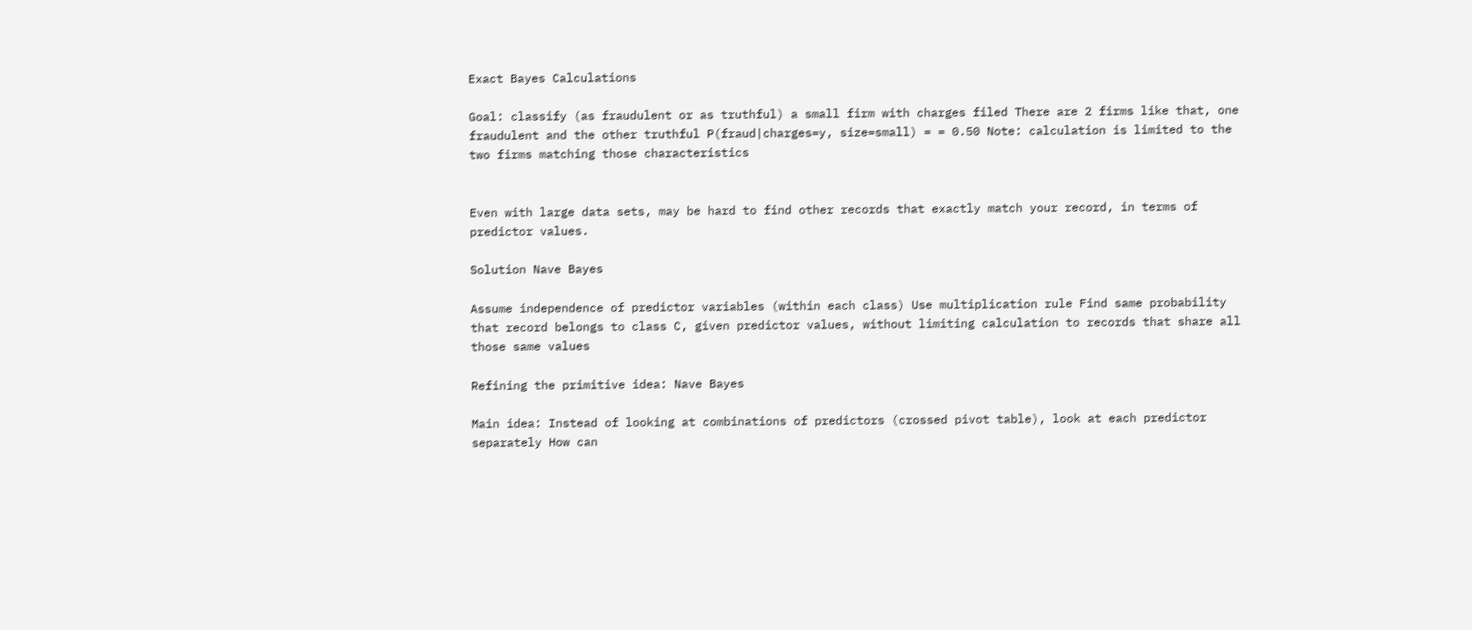Exact Bayes Calculations

Goal: classify (as fraudulent or as truthful) a small firm with charges filed There are 2 firms like that, one fraudulent and the other truthful P(fraud|charges=y, size=small) = = 0.50 Note: calculation is limited to the two firms matching those characteristics


Even with large data sets, may be hard to find other records that exactly match your record, in terms of predictor values.

Solution Nave Bayes

Assume independence of predictor variables (within each class) Use multiplication rule Find same probability that record belongs to class C, given predictor values, without limiting calculation to records that share all those same values

Refining the primitive idea: Nave Bayes

Main idea: Instead of looking at combinations of predictors (crossed pivot table), look at each predictor separately How can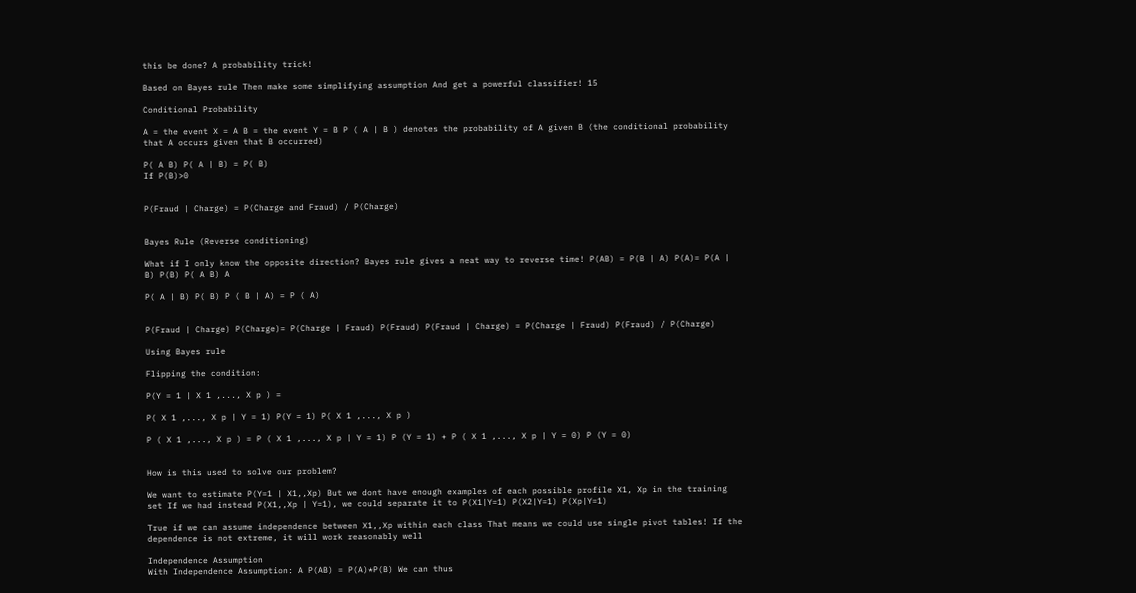this be done? A probability trick!

Based on Bayes rule Then make some simplifying assumption And get a powerful classifier! 15

Conditional Probability

A = the event X = A B = the event Y = B P ( A | B ) denotes the probability of A given B (the conditional probability that A occurs given that B occurred)

P( A B) P( A | B) = P( B)
If P(B)>0


P(Fraud | Charge) = P(Charge and Fraud) / P(Charge)


Bayes Rule (Reverse conditioning)

What if I only know the opposite direction? Bayes rule gives a neat way to reverse time! P(AB) = P(B | A) P(A)= P(A | B) P(B) P( A B) A

P( A | B) P( B) P ( B | A) = P ( A)


P(Fraud | Charge) P(Charge)= P(Charge | Fraud) P(Fraud) P(Fraud | Charge) = P(Charge | Fraud) P(Fraud) / P(Charge)

Using Bayes rule

Flipping the condition:

P(Y = 1 | X 1 ,..., X p ) =

P( X 1 ,..., X p | Y = 1) P(Y = 1) P( X 1 ,..., X p )

P ( X 1 ,..., X p ) = P ( X 1 ,..., X p | Y = 1) P (Y = 1) + P ( X 1 ,..., X p | Y = 0) P (Y = 0)


How is this used to solve our problem?

We want to estimate P(Y=1 | X1,,Xp) But we dont have enough examples of each possible profile X1, Xp in the training set If we had instead P(X1,,Xp | Y=1), we could separate it to P(X1|Y=1) P(X2|Y=1) P(Xp|Y=1)

True if we can assume independence between X1,,Xp within each class That means we could use single pivot tables! If the dependence is not extreme, it will work reasonably well

Independence Assumption
With Independence Assumption: A P(AB) = P(A)*P(B) We can thus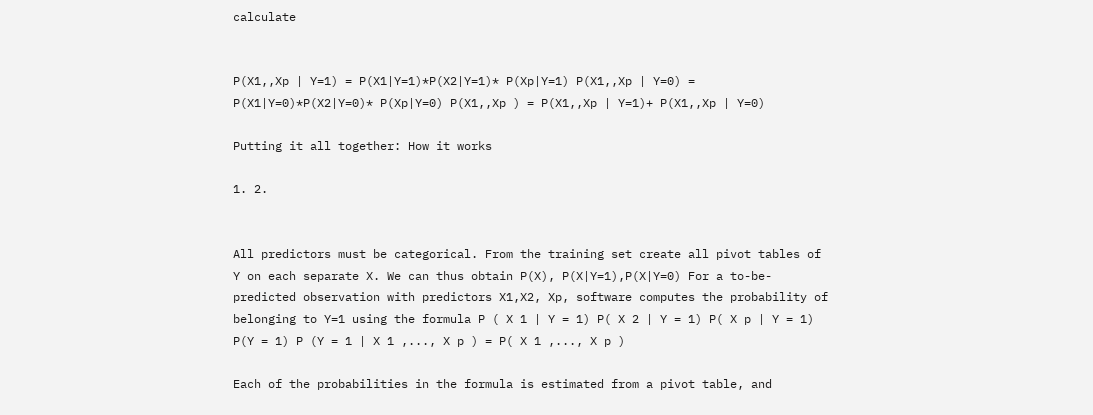calculate


P(X1,,Xp | Y=1) = P(X1|Y=1)*P(X2|Y=1)* P(Xp|Y=1) P(X1,,Xp | Y=0) = P(X1|Y=0)*P(X2|Y=0)* P(Xp|Y=0) P(X1,,Xp ) = P(X1,,Xp | Y=1)+ P(X1,,Xp | Y=0)

Putting it all together: How it works

1. 2.


All predictors must be categorical. From the training set create all pivot tables of Y on each separate X. We can thus obtain P(X), P(X|Y=1),P(X|Y=0) For a to-be-predicted observation with predictors X1,X2, Xp, software computes the probability of belonging to Y=1 using the formula P ( X 1 | Y = 1) P( X 2 | Y = 1) P( X p | Y = 1) P(Y = 1) P (Y = 1 | X 1 ,..., X p ) = P( X 1 ,..., X p )

Each of the probabilities in the formula is estimated from a pivot table, and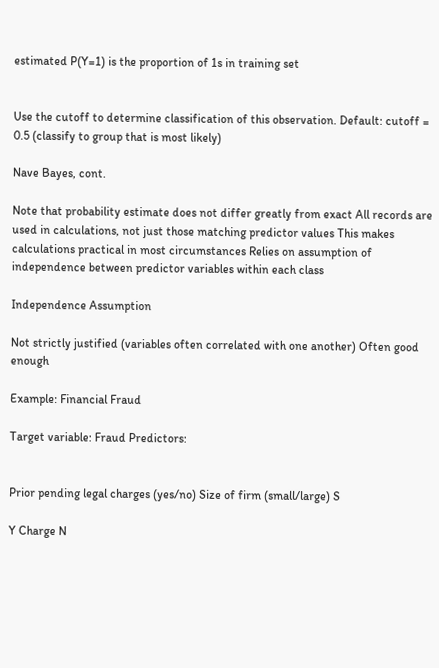estimated P(Y=1) is the proportion of 1s in training set


Use the cutoff to determine classification of this observation. Default: cutoff = 0.5 (classify to group that is most likely)

Nave Bayes, cont.

Note that probability estimate does not differ greatly from exact All records are used in calculations, not just those matching predictor values This makes calculations practical in most circumstances Relies on assumption of independence between predictor variables within each class

Independence Assumption

Not strictly justified (variables often correlated with one another) Often good enough

Example: Financial Fraud

Target variable: Fraud Predictors:


Prior pending legal charges (yes/no) Size of firm (small/large) S

Y Charge N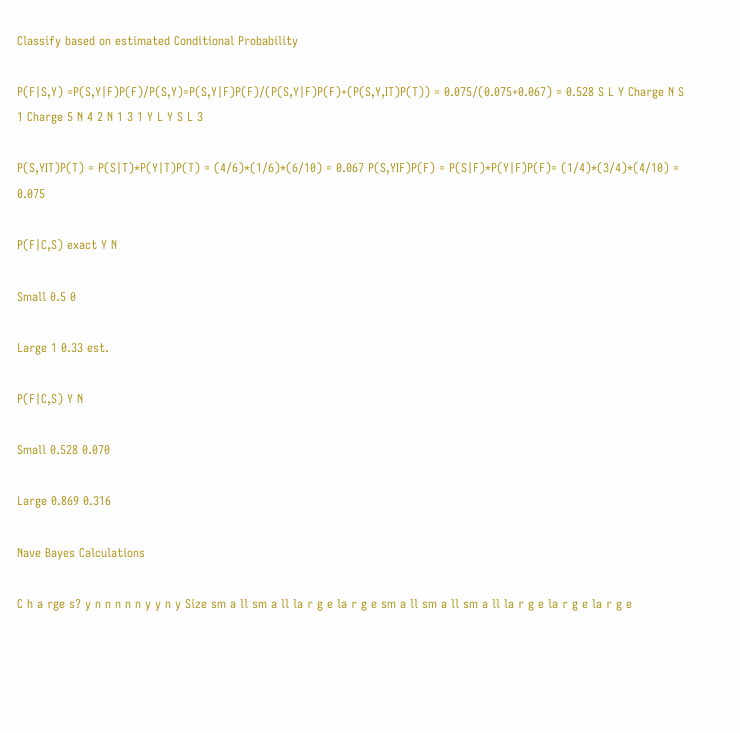Classify based on estimated Conditional Probability

P(F|S,Y) =P(S,Y|F)P(F)/P(S,Y)=P(S,Y|F)P(F)/(P(S,Y|F)P(F)+(P(S,Y,IT)P(T)) = 0.075/(0.075+0.067) = 0.528 S L Y Charge N S 1 Charge 5 N 4 2 N 1 3 1 Y L Y S L 3

P(S,YIT)P(T) = P(S|T)*P(Y|T)P(T) = (4/6)*(1/6)*(6/10) = 0.067 P(S,YIF)P(F) = P(S|F)*P(Y|F)P(F)= (1/4)*(3/4)*(4/10) = 0.075

P(F|C,S) exact Y N

Small 0.5 0

Large 1 0.33 est.

P(F|C,S) Y N

Small 0.528 0.070

Large 0.869 0.316

Nave Bayes Calculations

C h a rge s? y n n n n n y y n y Size sm a ll sm a ll la r g e la r g e sm a ll sm a ll sm a ll la r g e la r g e la r g e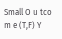Small O u tco m e (T,F) Y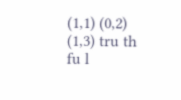(1,1) (0,2) (1,3) tru th fu l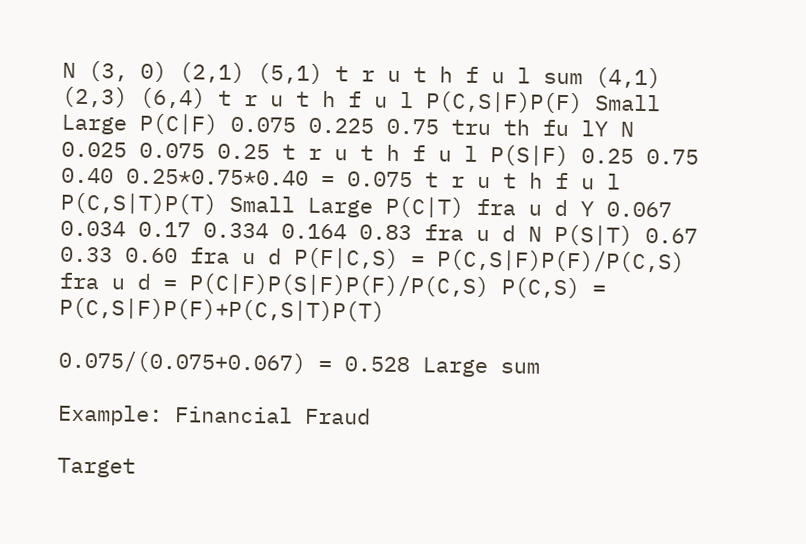N (3, 0) (2,1) (5,1) t r u t h f u l sum (4,1) (2,3) (6,4) t r u t h f u l P(C,S|F)P(F) Small Large P(C|F) 0.075 0.225 0.75 tru th fu lY N 0.025 0.075 0.25 t r u t h f u l P(S|F) 0.25 0.75 0.40 0.25*0.75*0.40 = 0.075 t r u t h f u l P(C,S|T)P(T) Small Large P(C|T) fra u d Y 0.067 0.034 0.17 0.334 0.164 0.83 fra u d N P(S|T) 0.67 0.33 0.60 fra u d P(F|C,S) = P(C,S|F)P(F)/P(C,S) fra u d = P(C|F)P(S|F)P(F)/P(C,S) P(C,S) = P(C,S|F)P(F)+P(C,S|T)P(T)

0.075/(0.075+0.067) = 0.528 Large sum

Example: Financial Fraud

Target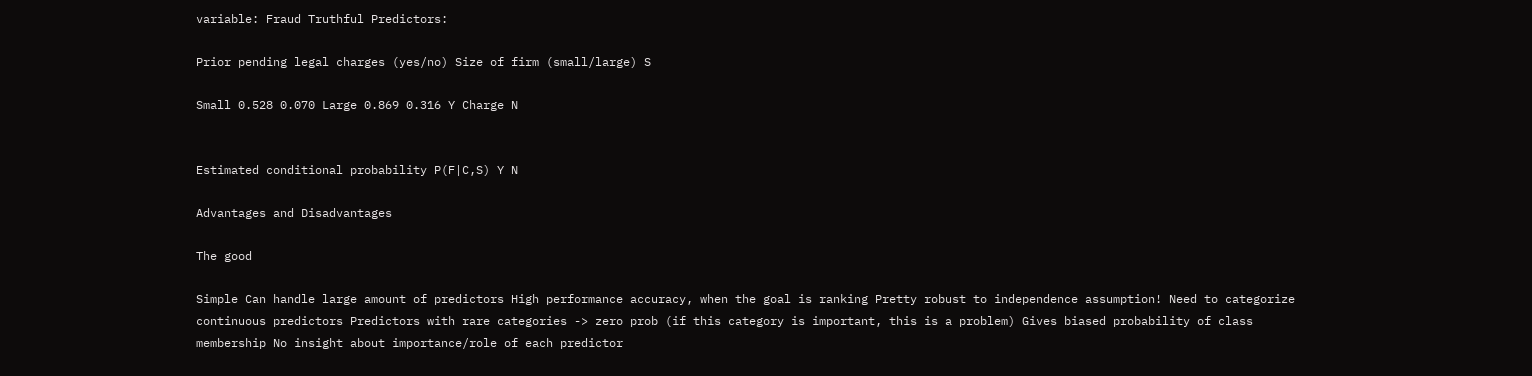variable: Fraud Truthful Predictors:

Prior pending legal charges (yes/no) Size of firm (small/large) S

Small 0.528 0.070 Large 0.869 0.316 Y Charge N


Estimated conditional probability P(F|C,S) Y N

Advantages and Disadvantages

The good

Simple Can handle large amount of predictors High performance accuracy, when the goal is ranking Pretty robust to independence assumption! Need to categorize continuous predictors Predictors with rare categories -> zero prob (if this category is important, this is a problem) Gives biased probability of class membership No insight about importance/role of each predictor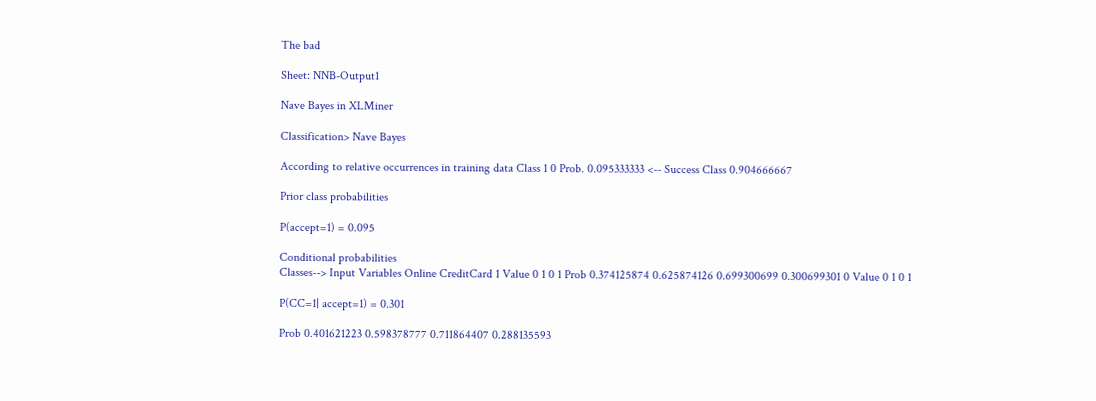The bad

Sheet: NNB-Output1

Nave Bayes in XLMiner

Classification> Nave Bayes

According to relative occurrences in training data Class 1 0 Prob. 0.095333333 <-- Success Class 0.904666667

Prior class probabilities

P(accept=1) = 0.095

Conditional probabilities
Classes--> Input Variables Online CreditCard 1 Value 0 1 0 1 Prob 0.374125874 0.625874126 0.699300699 0.300699301 0 Value 0 1 0 1

P(CC=1| accept=1) = 0.301

Prob 0.401621223 0.598378777 0.711864407 0.288135593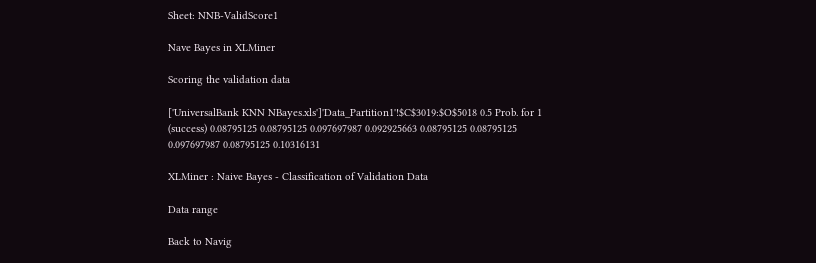Sheet: NNB-ValidScore1

Nave Bayes in XLMiner

Scoring the validation data

['UniversalBank KNN NBayes.xls']'Data_Partition1'!$C$3019:$O$5018 0.5 Prob. for 1 (success) 0.08795125 0.08795125 0.097697987 0.092925663 0.08795125 0.08795125 0.097697987 0.08795125 0.10316131

XLMiner : Naive Bayes - Classification of Validation Data

Data range

Back to Navig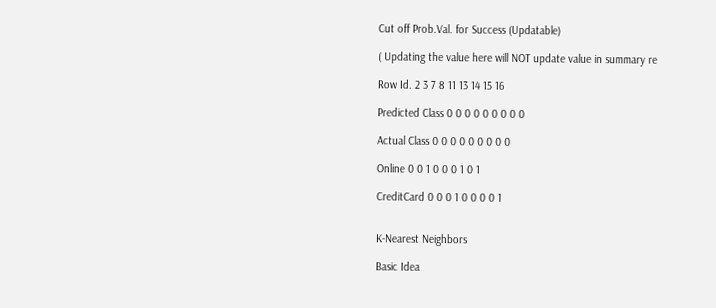Cut off Prob.Val. for Success (Updatable)

( Updating the value here will NOT update value in summary re

Row Id. 2 3 7 8 11 13 14 15 16

Predicted Class 0 0 0 0 0 0 0 0 0

Actual Class 0 0 0 0 0 0 0 0 0

Online 0 0 1 0 0 0 1 0 1

CreditCard 0 0 0 1 0 0 0 0 1


K-Nearest Neighbors

Basic Idea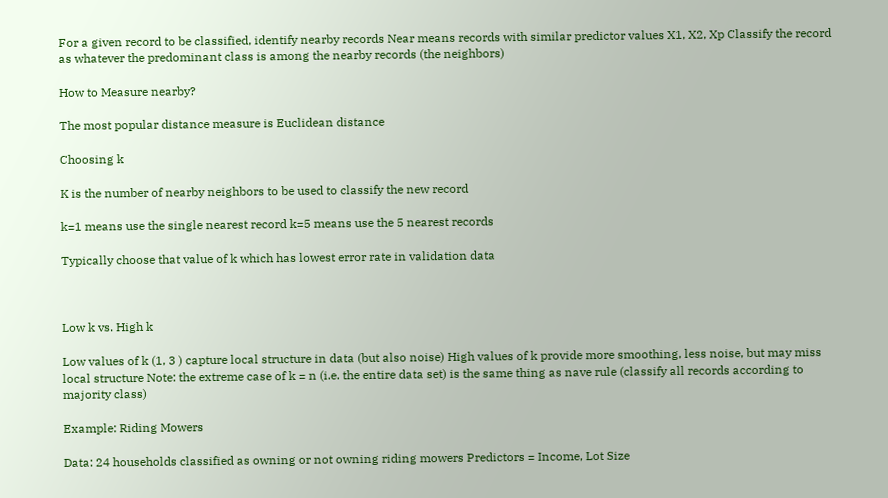For a given record to be classified, identify nearby records Near means records with similar predictor values X1, X2, Xp Classify the record as whatever the predominant class is among the nearby records (the neighbors)

How to Measure nearby?

The most popular distance measure is Euclidean distance

Choosing k

K is the number of nearby neighbors to be used to classify the new record

k=1 means use the single nearest record k=5 means use the 5 nearest records

Typically choose that value of k which has lowest error rate in validation data



Low k vs. High k

Low values of k (1, 3 ) capture local structure in data (but also noise) High values of k provide more smoothing, less noise, but may miss local structure Note: the extreme case of k = n (i.e. the entire data set) is the same thing as nave rule (classify all records according to majority class)

Example: Riding Mowers

Data: 24 households classified as owning or not owning riding mowers Predictors = Income, Lot Size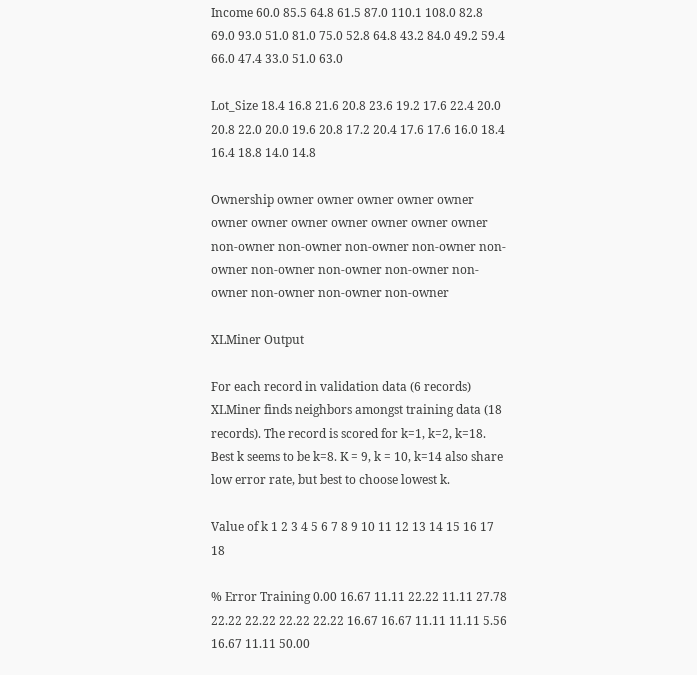Income 60.0 85.5 64.8 61.5 87.0 110.1 108.0 82.8 69.0 93.0 51.0 81.0 75.0 52.8 64.8 43.2 84.0 49.2 59.4 66.0 47.4 33.0 51.0 63.0

Lot_Size 18.4 16.8 21.6 20.8 23.6 19.2 17.6 22.4 20.0 20.8 22.0 20.0 19.6 20.8 17.2 20.4 17.6 17.6 16.0 18.4 16.4 18.8 14.0 14.8

Ownership owner owner owner owner owner owner owner owner owner owner owner owner non-owner non-owner non-owner non-owner non-owner non-owner non-owner non-owner non-owner non-owner non-owner non-owner

XLMiner Output

For each record in validation data (6 records) XLMiner finds neighbors amongst training data (18 records). The record is scored for k=1, k=2, k=18. Best k seems to be k=8. K = 9, k = 10, k=14 also share low error rate, but best to choose lowest k.

Value of k 1 2 3 4 5 6 7 8 9 10 11 12 13 14 15 16 17 18

% Error Training 0.00 16.67 11.11 22.22 11.11 27.78 22.22 22.22 22.22 22.22 16.67 16.67 11.11 11.11 5.56 16.67 11.11 50.00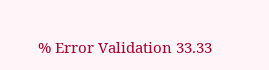% Error Validation 33.33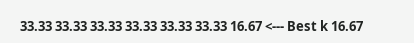33.33 33.33 33.33 33.33 33.33 33.33 16.67 <--- Best k 16.67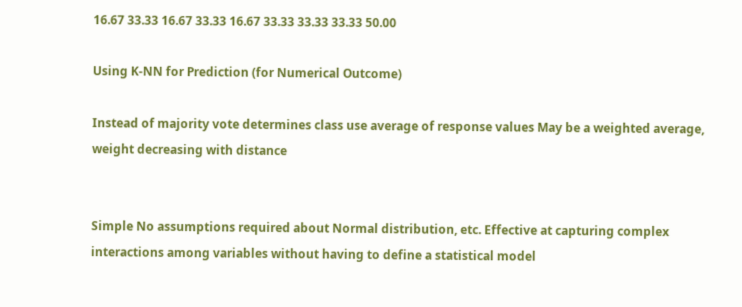16.67 33.33 16.67 33.33 16.67 33.33 33.33 33.33 50.00

Using K-NN for Prediction (for Numerical Outcome)

Instead of majority vote determines class use average of response values May be a weighted average, weight decreasing with distance


Simple No assumptions required about Normal distribution, etc. Effective at capturing complex interactions among variables without having to define a statistical model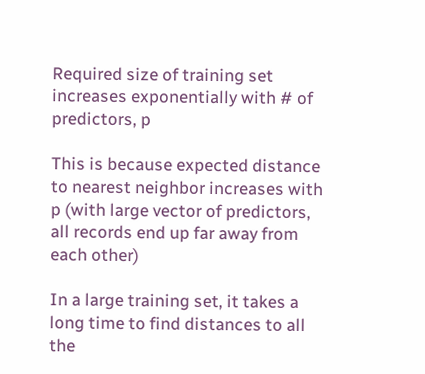Required size of training set increases exponentially with # of predictors, p

This is because expected distance to nearest neighbor increases with p (with large vector of predictors, all records end up far away from each other)

In a large training set, it takes a long time to find distances to all the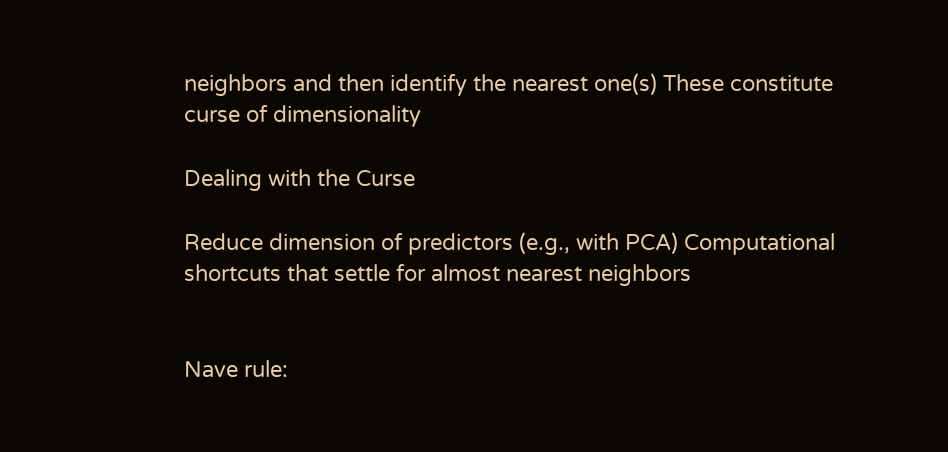neighbors and then identify the nearest one(s) These constitute curse of dimensionality

Dealing with the Curse

Reduce dimension of predictors (e.g., with PCA) Computational shortcuts that settle for almost nearest neighbors


Nave rule: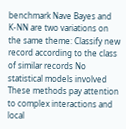benchmark Nave Bayes and K-NN are two variations on the same theme: Classify new record according to the class of similar records No statistical models involved These methods pay attention to complex interactions and local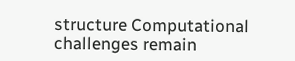structure Computational challenges remain